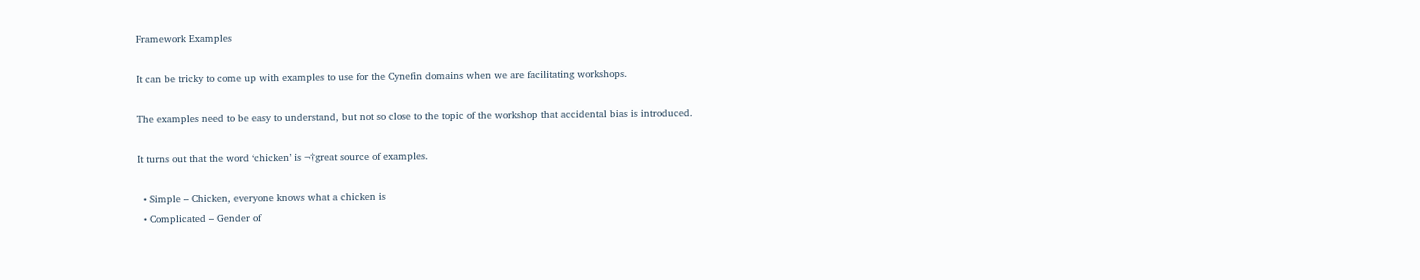Framework Examples

It can be tricky to come up with examples to use for the Cynefin domains when we are facilitating workshops.

The examples need to be easy to understand, but not so close to the topic of the workshop that accidental bias is introduced.

It turns out that the word ‘chicken’ is ¬†great source of examples.

  • Simple – Chicken, everyone knows what a chicken is
  • Complicated – Gender of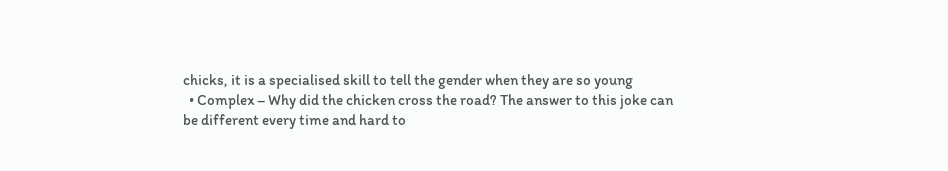chicks, it is a specialised skill to tell the gender when they are so young
  • Complex – Why did the chicken cross the road? The answer to this joke can be different every time and hard to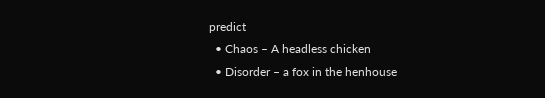predict
  • Chaos – A headless chicken
  • Disorder – a fox in the henhouse